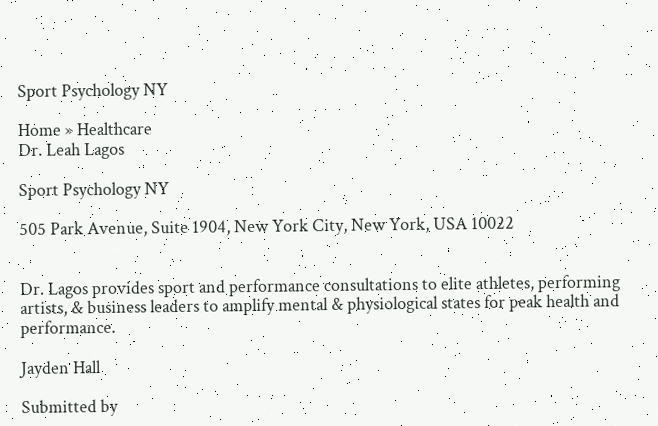Sport Psychology NY

Home » Healthcare
Dr. Leah Lagos

Sport Psychology NY

505 Park Avenue, Suite 1904, New York City, New York, USA 10022


Dr. Lagos provides sport and performance consultations to elite athletes, performing artists, & business leaders to amplify mental & physiological states for peak health and performance.

Jayden Hall

Submitted by